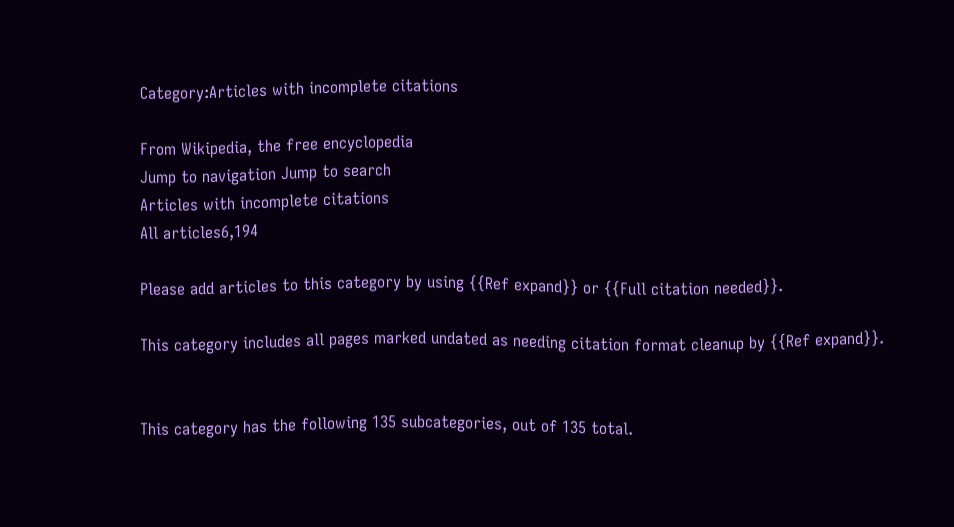Category:Articles with incomplete citations

From Wikipedia, the free encyclopedia
Jump to navigation Jump to search
Articles with incomplete citations
All articles6,194

Please add articles to this category by using {{Ref expand}} or {{Full citation needed}}.

This category includes all pages marked undated as needing citation format cleanup by {{Ref expand}}.


This category has the following 135 subcategories, out of 135 total.